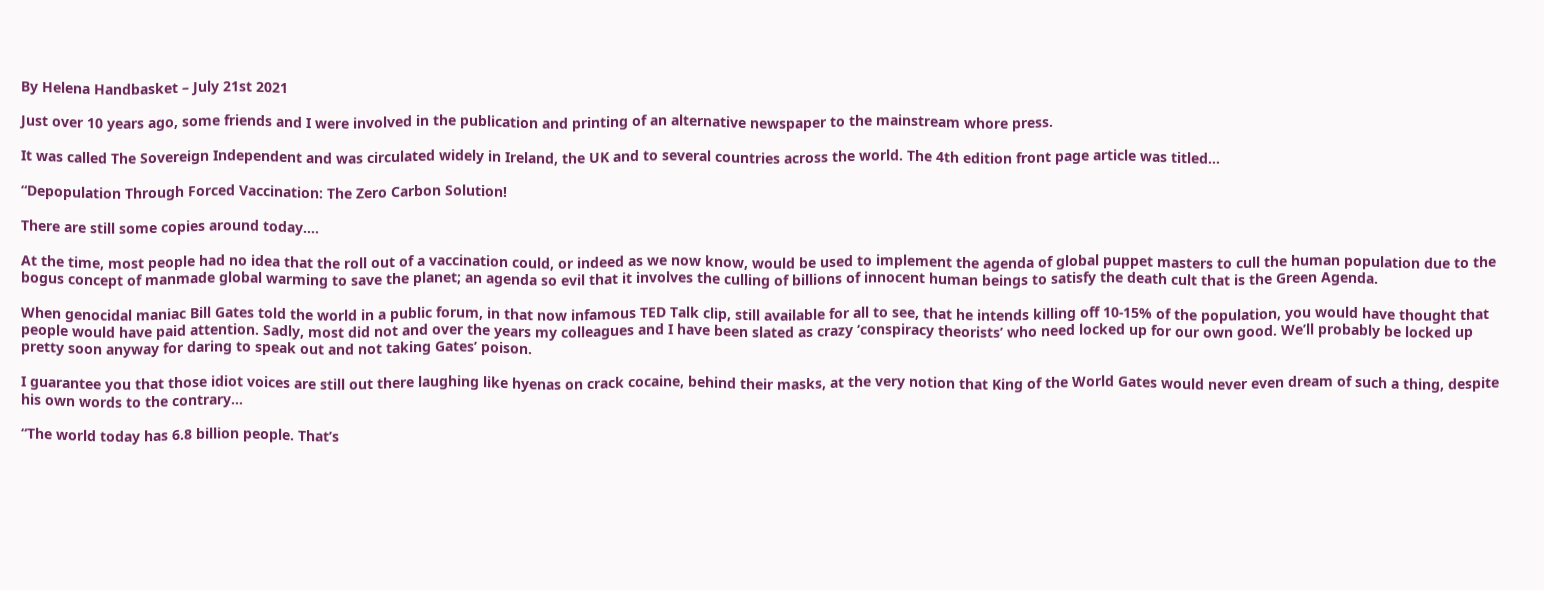By Helena Handbasket – July 21st 2021

Just over 10 years ago, some friends and I were involved in the publication and printing of an alternative newspaper to the mainstream whore press.

It was called The Sovereign Independent and was circulated widely in Ireland, the UK and to several countries across the world. The 4th edition front page article was titled…

“Depopulation Through Forced Vaccination: The Zero Carbon Solution!

There are still some copies around today….

At the time, most people had no idea that the roll out of a vaccination could, or indeed as we now know, would be used to implement the agenda of global puppet masters to cull the human population due to the bogus concept of manmade global warming to save the planet; an agenda so evil that it involves the culling of billions of innocent human beings to satisfy the death cult that is the Green Agenda.

When genocidal maniac Bill Gates told the world in a public forum, in that now infamous TED Talk clip, still available for all to see, that he intends killing off 10-15% of the population, you would have thought that people would have paid attention. Sadly, most did not and over the years my colleagues and I have been slated as crazy ‘conspiracy theorists’ who need locked up for our own good. We’ll probably be locked up pretty soon anyway for daring to speak out and not taking Gates’ poison.

I guarantee you that those idiot voices are still out there laughing like hyenas on crack cocaine, behind their masks, at the very notion that King of the World Gates would never even dream of such a thing, despite his own words to the contrary…

“The world today has 6.8 billion people. That’s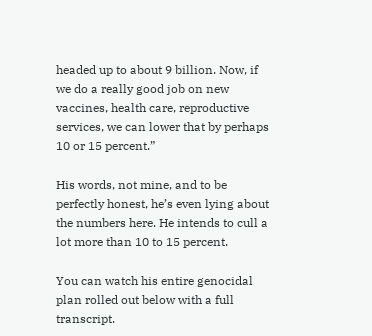headed up to about 9 billion. Now, if we do a really good job on new vaccines, health care, reproductive services, we can lower that by perhaps 10 or 15 percent.”

His words, not mine, and to be perfectly honest, he’s even lying about the numbers here. He intends to cull a lot more than 10 to 15 percent.

You can watch his entire genocidal plan rolled out below with a full transcript.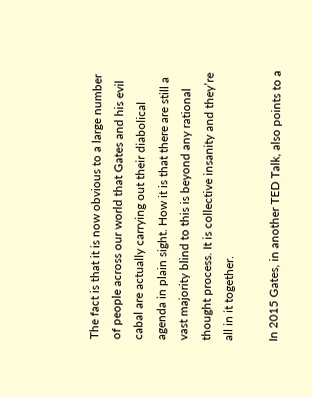The fact is that it is now obvious to a large number of people across our world that Gates and his evil cabal are actually carrying out their diabolical agenda in plain sight. How it is that there are still a vast majority blind to this is beyond any rational thought process. It is collective insanity and they’re all in it together.

In 2015 Gates, in another TED Talk, also points to a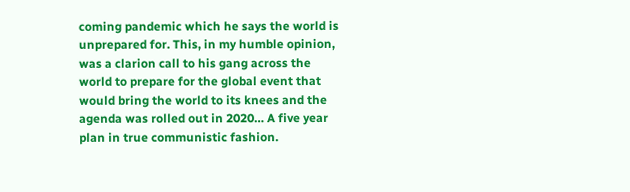coming pandemic which he says the world is unprepared for. This, in my humble opinion, was a clarion call to his gang across the world to prepare for the global event that would bring the world to its knees and the agenda was rolled out in 2020… A five year plan in true communistic fashion.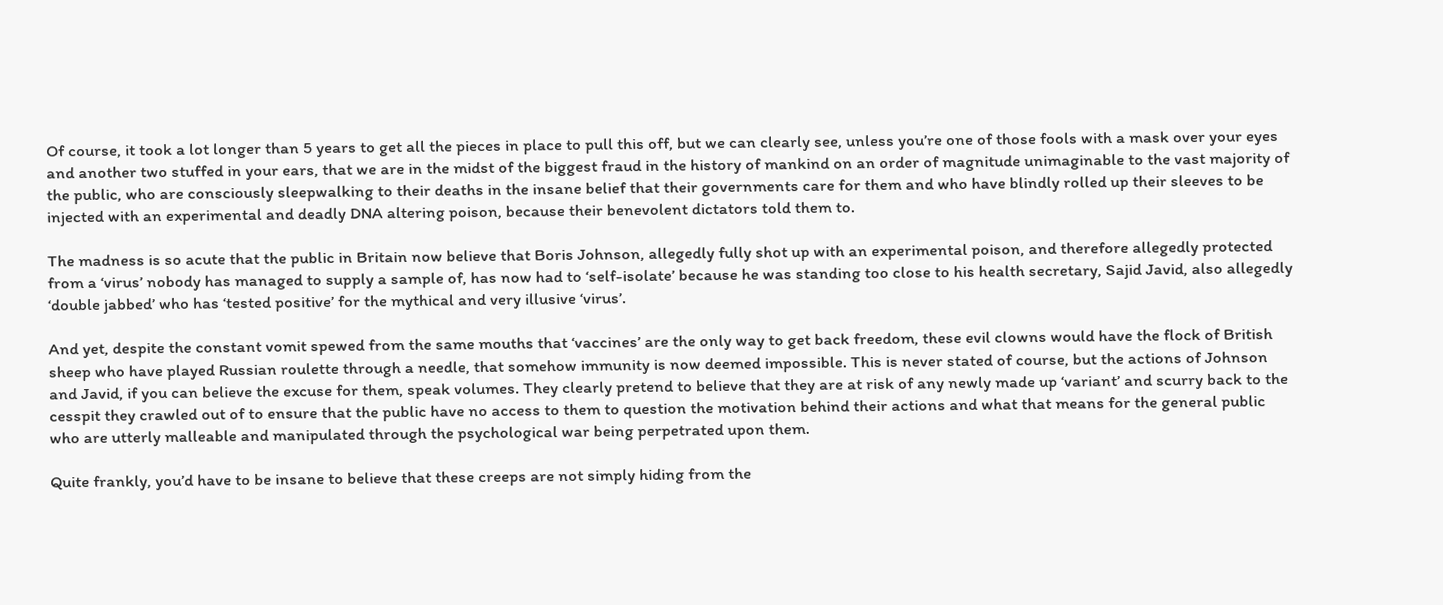Of course, it took a lot longer than 5 years to get all the pieces in place to pull this off, but we can clearly see, unless you’re one of those fools with a mask over your eyes and another two stuffed in your ears, that we are in the midst of the biggest fraud in the history of mankind on an order of magnitude unimaginable to the vast majority of the public, who are consciously sleepwalking to their deaths in the insane belief that their governments care for them and who have blindly rolled up their sleeves to be injected with an experimental and deadly DNA altering poison, because their benevolent dictators told them to.

The madness is so acute that the public in Britain now believe that Boris Johnson, allegedly fully shot up with an experimental poison, and therefore allegedly protected from a ‘virus’ nobody has managed to supply a sample of, has now had to ‘self-isolate’ because he was standing too close to his health secretary, Sajid Javid, also allegedly ‘double jabbed’ who has ‘tested positive’ for the mythical and very illusive ‘virus’.

And yet, despite the constant vomit spewed from the same mouths that ‘vaccines’ are the only way to get back freedom, these evil clowns would have the flock of British sheep who have played Russian roulette through a needle, that somehow immunity is now deemed impossible. This is never stated of course, but the actions of Johnson and Javid, if you can believe the excuse for them, speak volumes. They clearly pretend to believe that they are at risk of any newly made up ‘variant’ and scurry back to the cesspit they crawled out of to ensure that the public have no access to them to question the motivation behind their actions and what that means for the general public who are utterly malleable and manipulated through the psychological war being perpetrated upon them.

Quite frankly, you’d have to be insane to believe that these creeps are not simply hiding from the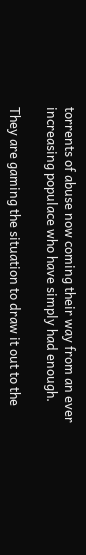torrents of abuse now coming their way from an ever increasing populace who have simply had enough.

They are gaming the situation to draw it out to the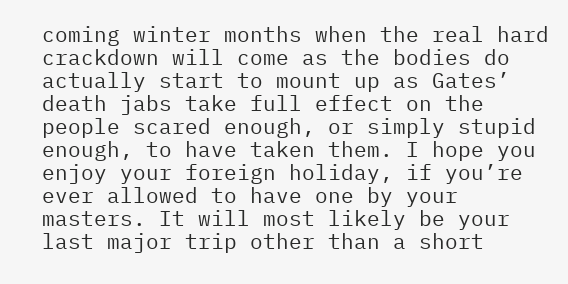coming winter months when the real hard crackdown will come as the bodies do actually start to mount up as Gates’ death jabs take full effect on the people scared enough, or simply stupid enough, to have taken them. I hope you enjoy your foreign holiday, if you’re ever allowed to have one by your masters. It will most likely be your last major trip other than a short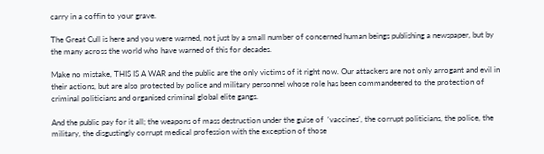carry in a coffin to your grave.

The Great Cull is here and you were warned, not just by a small number of concerned human beings publishing a newspaper, but by the many across the world who have warned of this for decades.

Make no mistake, THIS IS A WAR and the public are the only victims of it right now. Our attackers are not only arrogant and evil in their actions, but are also protected by police and military personnel whose role has been commandeered to the protection of criminal politicians and organised criminal global elite gangs.

And the public pay for it all; the weapons of mass destruction under the guise of  ‘vaccines’, the corrupt politicians, the police, the military, the disgustingly corrupt medical profession with the exception of those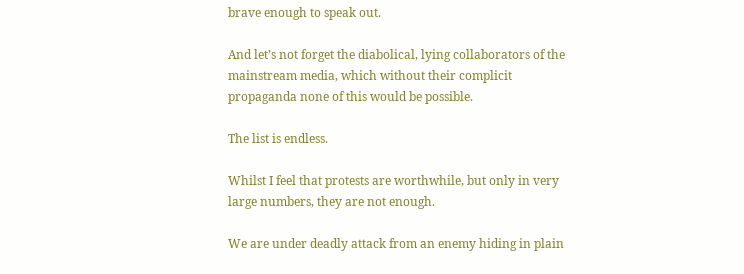brave enough to speak out.

And let’s not forget the diabolical, lying collaborators of the mainstream media, which without their complicit propaganda none of this would be possible.

The list is endless.

Whilst I feel that protests are worthwhile, but only in very large numbers, they are not enough.

We are under deadly attack from an enemy hiding in plain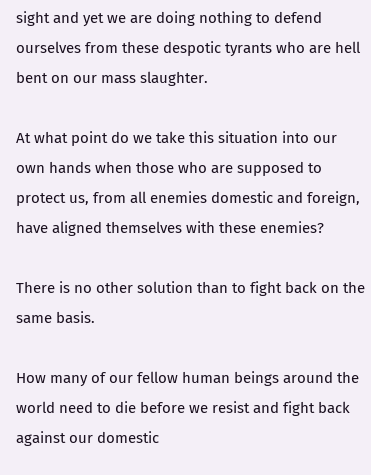sight and yet we are doing nothing to defend ourselves from these despotic tyrants who are hell bent on our mass slaughter.

At what point do we take this situation into our own hands when those who are supposed to protect us, from all enemies domestic and foreign, have aligned themselves with these enemies?

There is no other solution than to fight back on the same basis.

How many of our fellow human beings around the world need to die before we resist and fight back against our domestic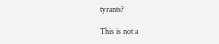tyrants?

This is not a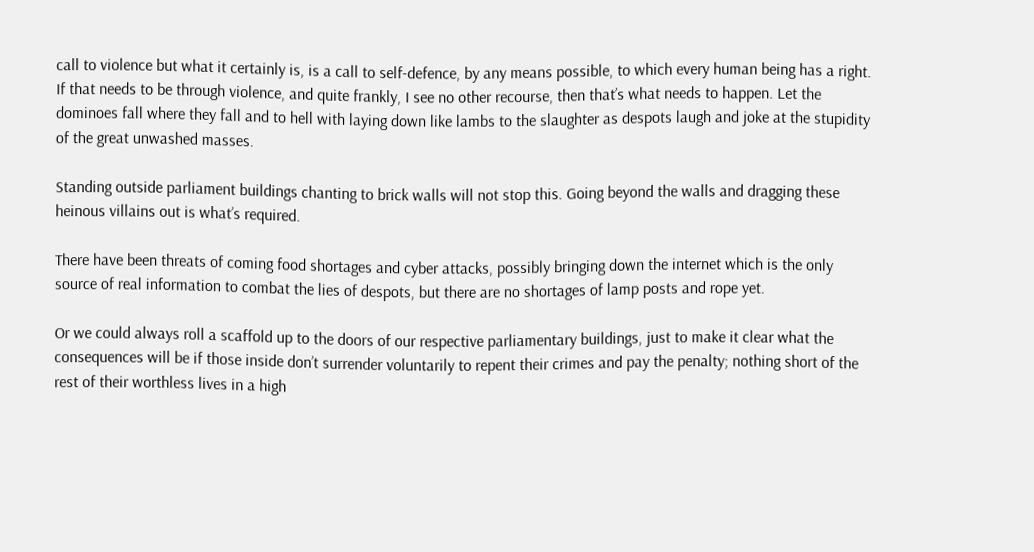call to violence but what it certainly is, is a call to self-defence, by any means possible, to which every human being has a right. If that needs to be through violence, and quite frankly, I see no other recourse, then that’s what needs to happen. Let the dominoes fall where they fall and to hell with laying down like lambs to the slaughter as despots laugh and joke at the stupidity of the great unwashed masses.

Standing outside parliament buildings chanting to brick walls will not stop this. Going beyond the walls and dragging these heinous villains out is what’s required.

There have been threats of coming food shortages and cyber attacks, possibly bringing down the internet which is the only source of real information to combat the lies of despots, but there are no shortages of lamp posts and rope yet.

Or we could always roll a scaffold up to the doors of our respective parliamentary buildings, just to make it clear what the consequences will be if those inside don’t surrender voluntarily to repent their crimes and pay the penalty; nothing short of the rest of their worthless lives in a high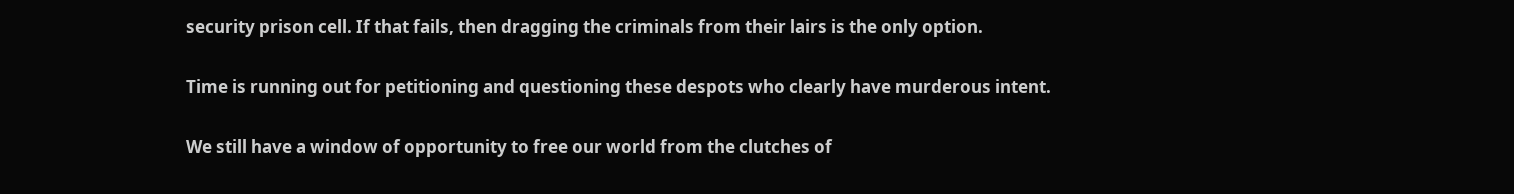security prison cell. If that fails, then dragging the criminals from their lairs is the only option.

Time is running out for petitioning and questioning these despots who clearly have murderous intent.

We still have a window of opportunity to free our world from the clutches of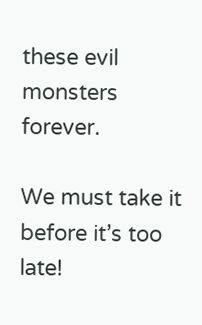these evil monsters forever.

We must take it before it’s too late!